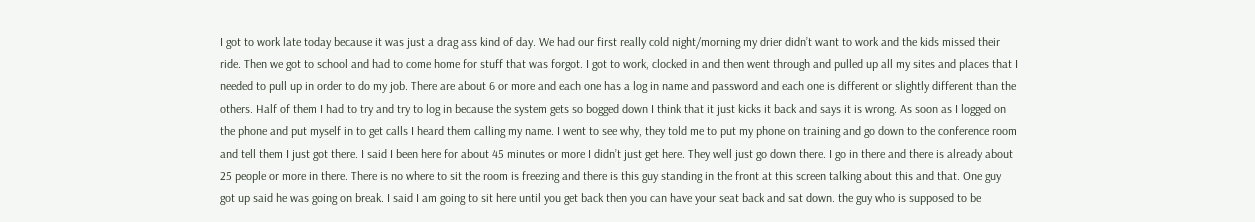I got to work late today because it was just a drag ass kind of day. We had our first really cold night/morning my drier didn’t want to work and the kids missed their ride. Then we got to school and had to come home for stuff that was forgot. I got to work, clocked in and then went through and pulled up all my sites and places that I needed to pull up in order to do my job. There are about 6 or more and each one has a log in name and password and each one is different or slightly different than the others. Half of them I had to try and try to log in because the system gets so bogged down I think that it just kicks it back and says it is wrong. As soon as I logged on the phone and put myself in to get calls I heard them calling my name. I went to see why, they told me to put my phone on training and go down to the conference room and tell them I just got there. I said I been here for about 45 minutes or more I didn’t just get here. They well just go down there. I go in there and there is already about 25 people or more in there. There is no where to sit the room is freezing and there is this guy standing in the front at this screen talking about this and that. One guy got up said he was going on break. I said I am going to sit here until you get back then you can have your seat back and sat down. the guy who is supposed to be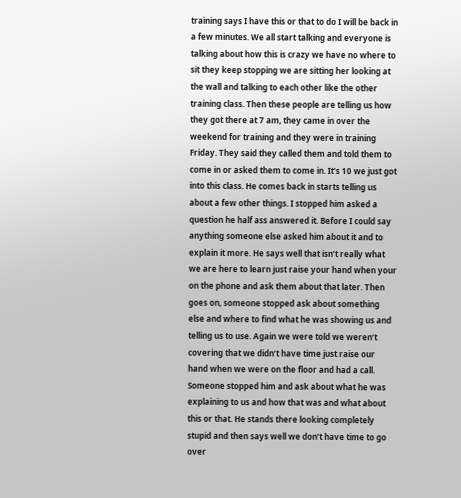training says I have this or that to do I will be back in a few minutes. We all start talking and everyone is talking about how this is crazy we have no where to sit they keep stopping we are sitting her looking at the wall and talking to each other like the other training class. Then these people are telling us how they got there at 7 am, they came in over the weekend for training and they were in training Friday. They said they called them and told them to come in or asked them to come in. It’s 10 we just got into this class. He comes back in starts telling us about a few other things. I stopped him asked a question he half ass answered it. Before I could say anything someone else asked him about it and to explain it more. He says well that isn’t really what we are here to learn just raise your hand when your on the phone and ask them about that later. Then goes on, someone stopped ask about something else and where to find what he was showing us and telling us to use. Again we were told we weren’t covering that we didn’t have time just raise our hand when we were on the floor and had a call. Someone stopped him and ask about what he was explaining to us and how that was and what about this or that. He stands there looking completely stupid and then says well we don’t have time to go over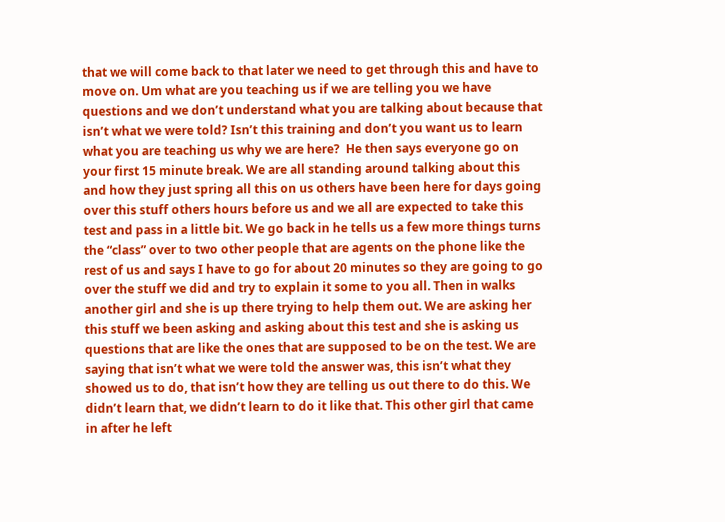that we will come back to that later we need to get through this and have to move on. Um what are you teaching us if we are telling you we have questions and we don’t understand what you are talking about because that isn’t what we were told? Isn’t this training and don’t you want us to learn what you are teaching us why we are here?  He then says everyone go on your first 15 minute break. We are all standing around talking about this and how they just spring all this on us others have been here for days going over this stuff others hours before us and we all are expected to take this test and pass in a little bit. We go back in he tells us a few more things turns the “class” over to two other people that are agents on the phone like the rest of us and says I have to go for about 20 minutes so they are going to go over the stuff we did and try to explain it some to you all. Then in walks another girl and she is up there trying to help them out. We are asking her this stuff we been asking and asking about this test and she is asking us questions that are like the ones that are supposed to be on the test. We are saying that isn’t what we were told the answer was, this isn’t what they showed us to do, that isn’t how they are telling us out there to do this. We didn’t learn that, we didn’t learn to do it like that. This other girl that came in after he left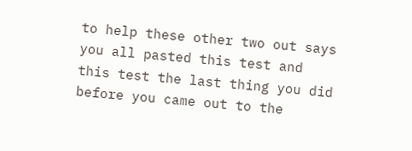to help these other two out says you all pasted this test and this test the last thing you did before you came out to the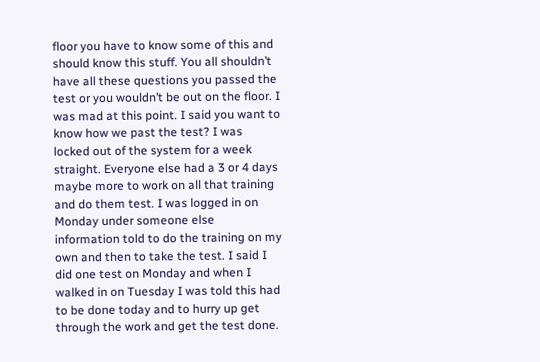floor you have to know some of this and should know this stuff. You all shouldn’t have all these questions you passed the test or you wouldn’t be out on the floor. I was mad at this point. I said you want to know how we past the test? I was locked out of the system for a week straight. Everyone else had a 3 or 4 days maybe more to work on all that training and do them test. I was logged in on Monday under someone else information told to do the training on my own and then to take the test. I said I did one test on Monday and when I walked in on Tuesday I was told this had to be done today and to hurry up get through the work and get the test done.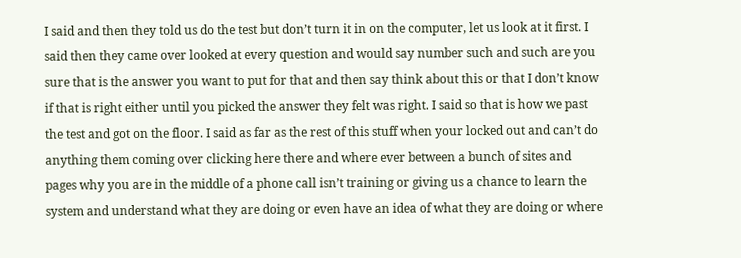I said and then they told us do the test but don’t turn it in on the computer, let us look at it first. I said then they came over looked at every question and would say number such and such are you sure that is the answer you want to put for that and then say think about this or that I don’t know if that is right either until you picked the answer they felt was right. I said so that is how we past the test and got on the floor. I said as far as the rest of this stuff when your locked out and can’t do anything them coming over clicking here there and where ever between a bunch of sites and pages why you are in the middle of a phone call isn’t training or giving us a chance to learn the system and understand what they are doing or even have an idea of what they are doing or where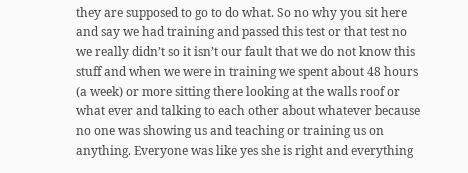they are supposed to go to do what. So no why you sit here and say we had training and passed this test or that test no we really didn’t so it isn’t our fault that we do not know this stuff and when we were in training we spent about 48 hours (a week) or more sitting there looking at the walls roof or what ever and talking to each other about whatever because no one was showing us and teaching or training us on anything. Everyone was like yes she is right and everything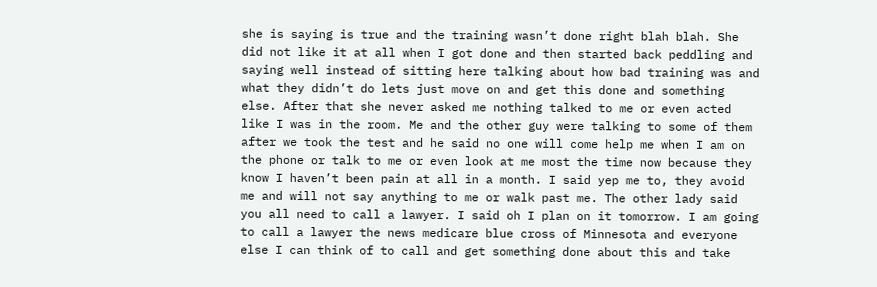she is saying is true and the training wasn’t done right blah blah. She did not like it at all when I got done and then started back peddling and saying well instead of sitting here talking about how bad training was and what they didn’t do lets just move on and get this done and something else. After that she never asked me nothing talked to me or even acted like I was in the room. Me and the other guy were talking to some of them after we took the test and he said no one will come help me when I am on the phone or talk to me or even look at me most the time now because they know I haven’t been pain at all in a month. I said yep me to, they avoid me and will not say anything to me or walk past me. The other lady said you all need to call a lawyer. I said oh I plan on it tomorrow. I am going to call a lawyer the news medicare blue cross of Minnesota and everyone else I can think of to call and get something done about this and take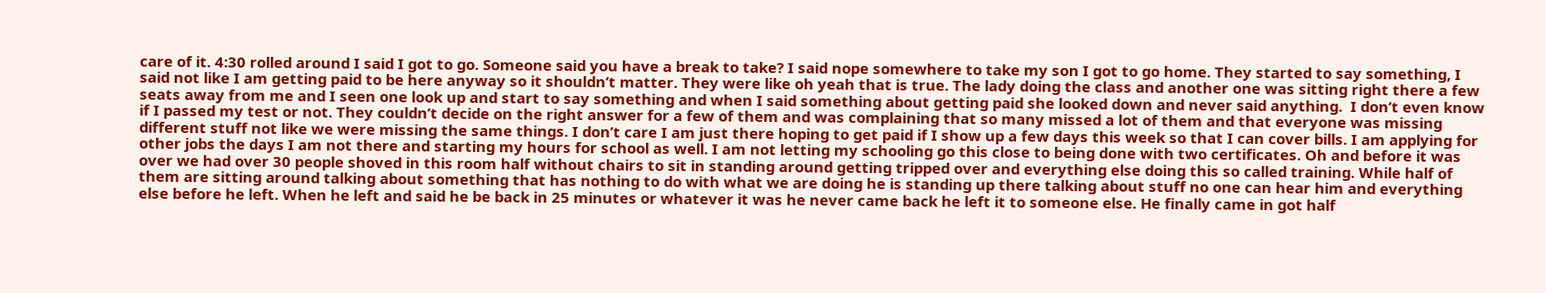care of it. 4:30 rolled around I said I got to go. Someone said you have a break to take? I said nope somewhere to take my son I got to go home. They started to say something, I said not like I am getting paid to be here anyway so it shouldn’t matter. They were like oh yeah that is true. The lady doing the class and another one was sitting right there a few seats away from me and I seen one look up and start to say something and when I said something about getting paid she looked down and never said anything.  I don’t even know if I passed my test or not. They couldn’t decide on the right answer for a few of them and was complaining that so many missed a lot of them and that everyone was missing different stuff not like we were missing the same things. I don’t care I am just there hoping to get paid if I show up a few days this week so that I can cover bills. I am applying for other jobs the days I am not there and starting my hours for school as well. I am not letting my schooling go this close to being done with two certificates. Oh and before it was over we had over 30 people shoved in this room half without chairs to sit in standing around getting tripped over and everything else doing this so called training. While half of them are sitting around talking about something that has nothing to do with what we are doing he is standing up there talking about stuff no one can hear him and everything else before he left. When he left and said he be back in 25 minutes or whatever it was he never came back he left it to someone else. He finally came in got half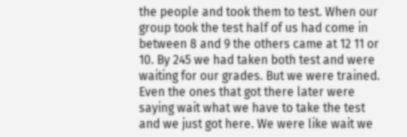the people and took them to test. When our group took the test half of us had come in between 8 and 9 the others came at 12 11 or 10. By 245 we had taken both test and were waiting for our grades. But we were trained. Even the ones that got there later were saying wait what we have to take the test and we just got here. We were like wait we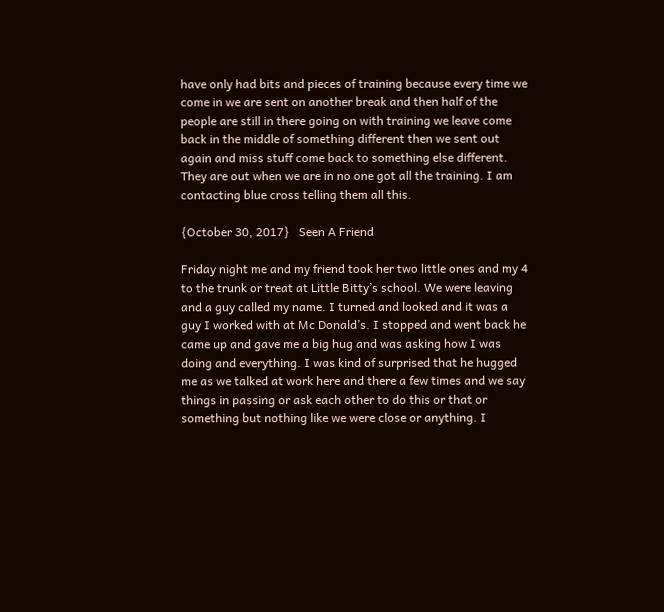have only had bits and pieces of training because every time we come in we are sent on another break and then half of the people are still in there going on with training we leave come back in the middle of something different then we sent out again and miss stuff come back to something else different. They are out when we are in no one got all the training. I am contacting blue cross telling them all this.

{October 30, 2017}   Seen A Friend

Friday night me and my friend took her two little ones and my 4 to the trunk or treat at Little Bitty’s school. We were leaving and a guy called my name. I turned and looked and it was a guy I worked with at Mc Donald’s. I stopped and went back he came up and gave me a big hug and was asking how I was doing and everything. I was kind of surprised that he hugged me as we talked at work here and there a few times and we say things in passing or ask each other to do this or that or something but nothing like we were close or anything. I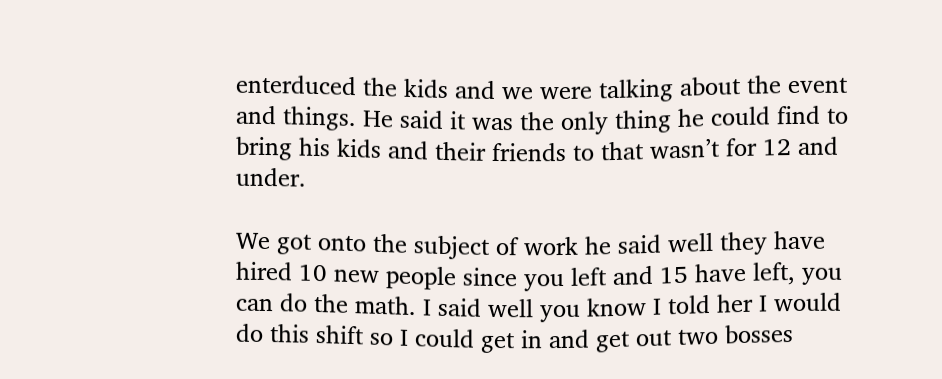enterduced the kids and we were talking about the event and things. He said it was the only thing he could find to bring his kids and their friends to that wasn’t for 12 and under.

We got onto the subject of work he said well they have hired 10 new people since you left and 15 have left, you can do the math. I said well you know I told her I would do this shift so I could get in and get out two bosses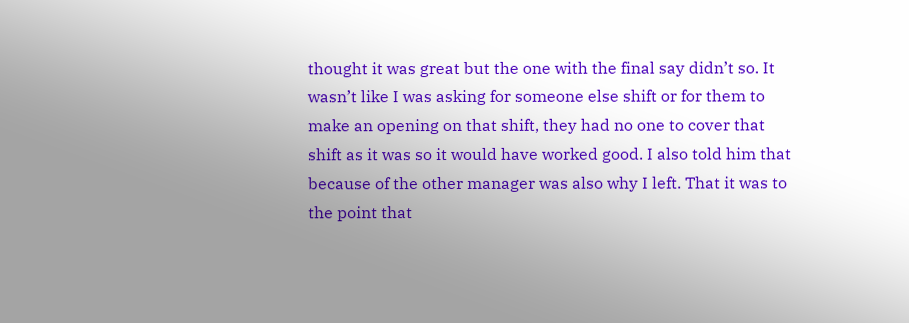thought it was great but the one with the final say didn’t so. It wasn’t like I was asking for someone else shift or for them to make an opening on that shift, they had no one to cover that shift as it was so it would have worked good. I also told him that because of the other manager was also why I left. That it was to the point that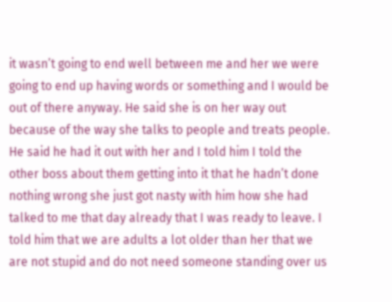it wasn’t going to end well between me and her we were going to end up having words or something and I would be out of there anyway. He said she is on her way out because of the way she talks to people and treats people. He said he had it out with her and I told him I told the other boss about them getting into it that he hadn’t done nothing wrong she just got nasty with him how she had talked to me that day already that I was ready to leave. I told him that we are adults a lot older than her that we are not stupid and do not need someone standing over us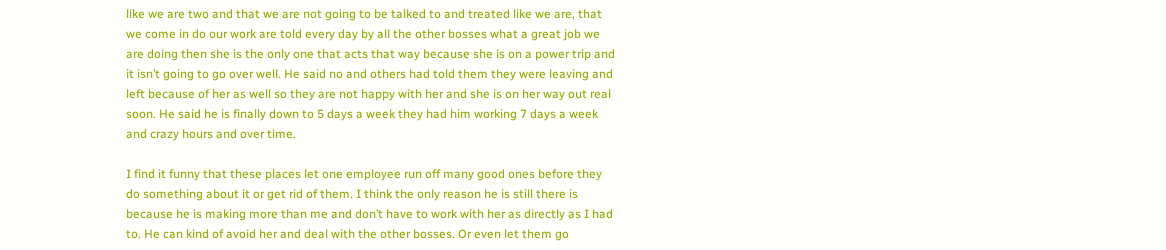like we are two and that we are not going to be talked to and treated like we are, that we come in do our work are told every day by all the other bosses what a great job we are doing then she is the only one that acts that way because she is on a power trip and it isn’t going to go over well. He said no and others had told them they were leaving and left because of her as well so they are not happy with her and she is on her way out real soon. He said he is finally down to 5 days a week they had him working 7 days a week and crazy hours and over time.

I find it funny that these places let one employee run off many good ones before they do something about it or get rid of them. I think the only reason he is still there is because he is making more than me and don’t have to work with her as directly as I had to. He can kind of avoid her and deal with the other bosses. Or even let them go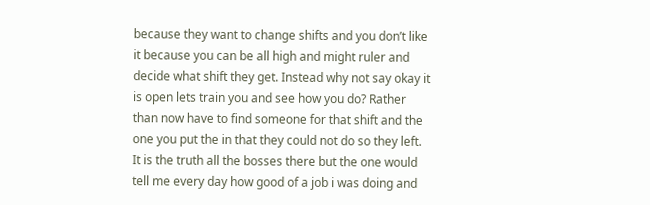because they want to change shifts and you don’t like it because you can be all high and might ruler and decide what shift they get. Instead why not say okay it is open lets train you and see how you do? Rather than now have to find someone for that shift and the one you put the in that they could not do so they left. It is the truth all the bosses there but the one would tell me every day how good of a job i was doing and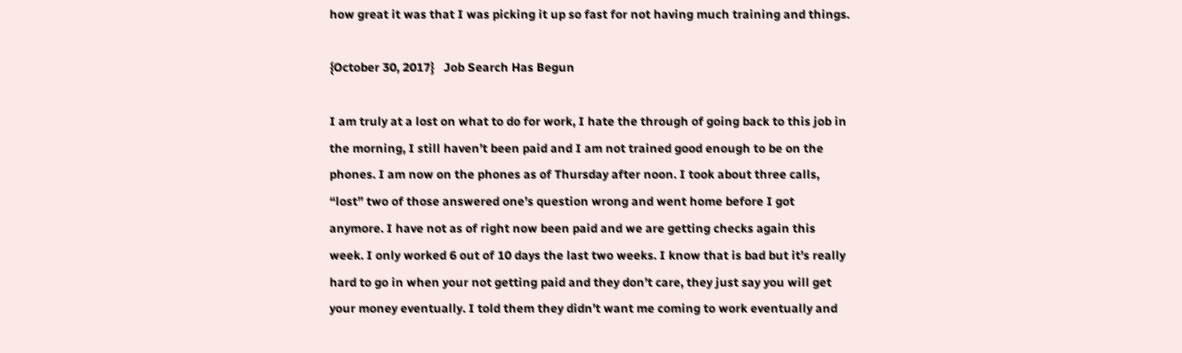how great it was that I was picking it up so fast for not having much training and things.

{October 30, 2017}   Job Search Has Begun

I am truly at a lost on what to do for work, I hate the through of going back to this job in the morning, I still haven’t been paid and I am not trained good enough to be on the phones. I am now on the phones as of Thursday after noon. I took about three calls, “lost” two of those answered one’s question wrong and went home before I got anymore. I have not as of right now been paid and we are getting checks again this week. I only worked 6 out of 10 days the last two weeks. I know that is bad but it’s really hard to go in when your not getting paid and they don’t care, they just say you will get your money eventually. I told them they didn’t want me coming to work eventually and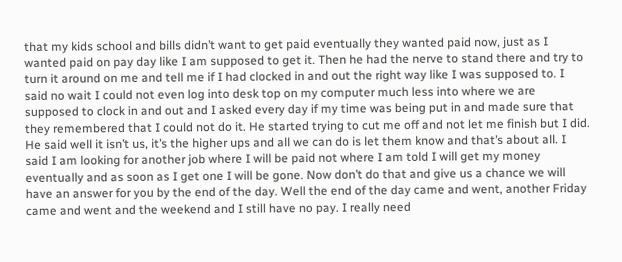that my kids school and bills didn’t want to get paid eventually they wanted paid now, just as I wanted paid on pay day like I am supposed to get it. Then he had the nerve to stand there and try to turn it around on me and tell me if I had clocked in and out the right way like I was supposed to. I said no wait I could not even log into desk top on my computer much less into where we are supposed to clock in and out and I asked every day if my time was being put in and made sure that they remembered that I could not do it. He started trying to cut me off and not let me finish but I did. He said well it isn’t us, it’s the higher ups and all we can do is let them know and that’s about all. I said I am looking for another job where I will be paid not where I am told I will get my money eventually and as soon as I get one I will be gone. Now don’t do that and give us a chance we will have an answer for you by the end of the day. Well the end of the day came and went, another Friday came and went and the weekend and I still have no pay. I really need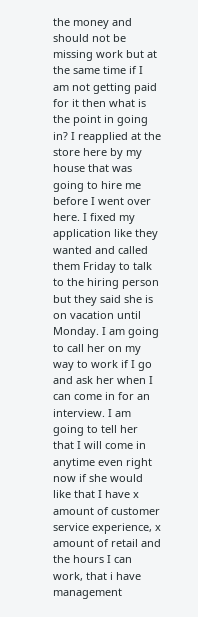the money and should not be missing work but at the same time if I am not getting paid for it then what is the point in going in? I reapplied at the store here by my house that was going to hire me before I went over here. I fixed my application like they wanted and called them Friday to talk to the hiring person but they said she is on vacation until Monday. I am going to call her on my way to work if I go and ask her when I can come in for an interview. I am going to tell her that I will come in anytime even right now if she would like that I have x amount of customer service experience, x amount of retail and the hours I can work, that i have management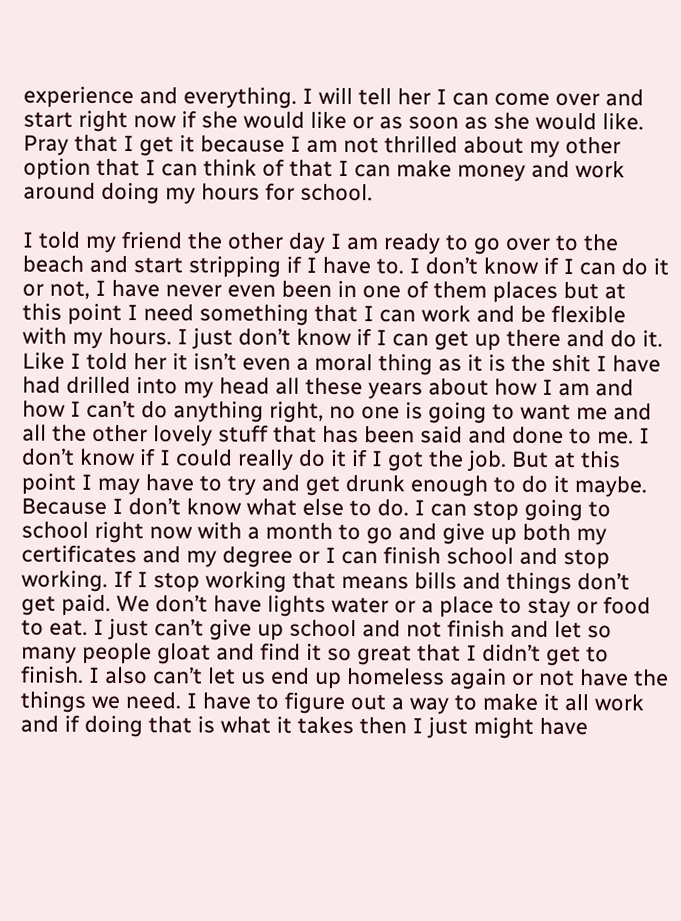experience and everything. I will tell her I can come over and start right now if she would like or as soon as she would like. Pray that I get it because I am not thrilled about my other option that I can think of that I can make money and work around doing my hours for school.

I told my friend the other day I am ready to go over to the beach and start stripping if I have to. I don’t know if I can do it or not, I have never even been in one of them places but at this point I need something that I can work and be flexible with my hours. I just don’t know if I can get up there and do it. Like I told her it isn’t even a moral thing as it is the shit I have had drilled into my head all these years about how I am and how I can’t do anything right, no one is going to want me and all the other lovely stuff that has been said and done to me. I don’t know if I could really do it if I got the job. But at this point I may have to try and get drunk enough to do it maybe. Because I don’t know what else to do. I can stop going to school right now with a month to go and give up both my certificates and my degree or I can finish school and stop working. If I stop working that means bills and things don’t get paid. We don’t have lights water or a place to stay or food to eat. I just can’t give up school and not finish and let so many people gloat and find it so great that I didn’t get to finish. I also can’t let us end up homeless again or not have the things we need. I have to figure out a way to make it all work and if doing that is what it takes then I just might have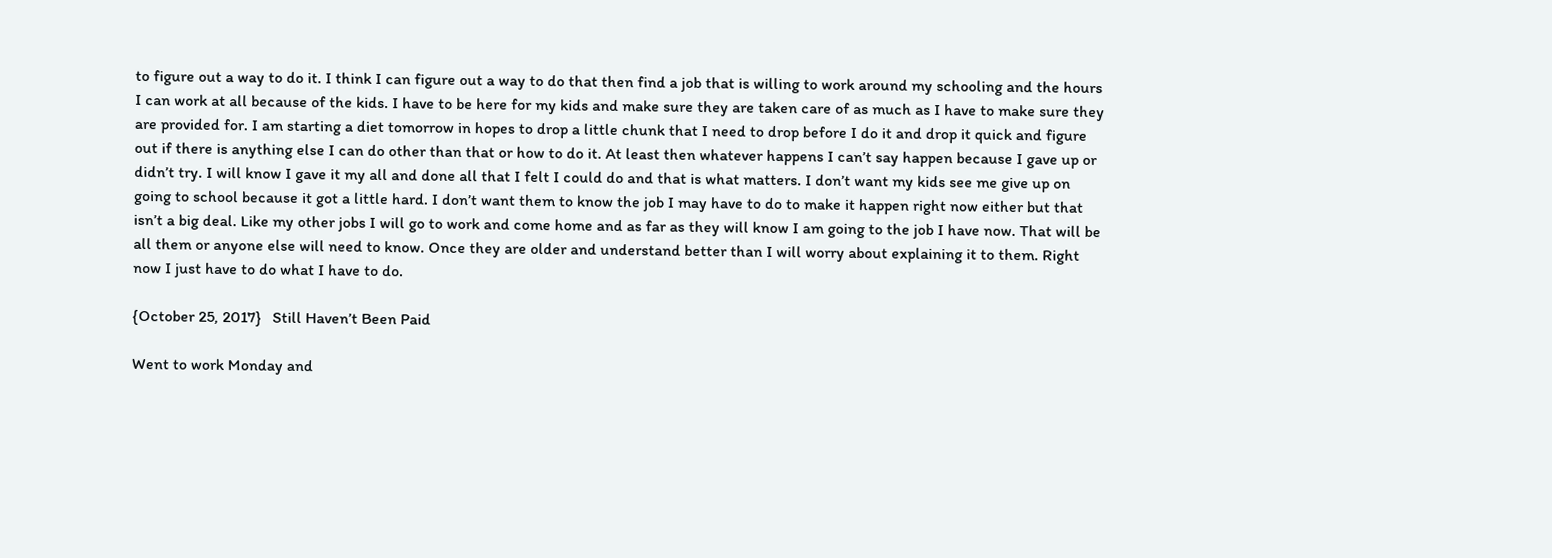to figure out a way to do it. I think I can figure out a way to do that then find a job that is willing to work around my schooling and the hours I can work at all because of the kids. I have to be here for my kids and make sure they are taken care of as much as I have to make sure they are provided for. I am starting a diet tomorrow in hopes to drop a little chunk that I need to drop before I do it and drop it quick and figure out if there is anything else I can do other than that or how to do it. At least then whatever happens I can’t say happen because I gave up or didn’t try. I will know I gave it my all and done all that I felt I could do and that is what matters. I don’t want my kids see me give up on going to school because it got a little hard. I don’t want them to know the job I may have to do to make it happen right now either but that isn’t a big deal. Like my other jobs I will go to work and come home and as far as they will know I am going to the job I have now. That will be all them or anyone else will need to know. Once they are older and understand better than I will worry about explaining it to them. Right now I just have to do what I have to do.

{October 25, 2017}   Still Haven’t Been Paid

Went to work Monday and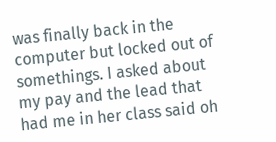was finally back in the computer but locked out of somethings. I asked about my pay and the lead that had me in her class said oh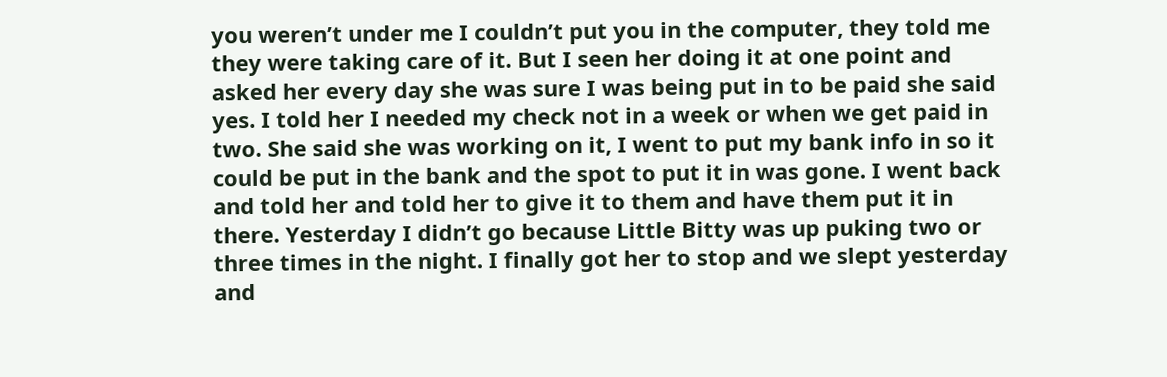you weren’t under me I couldn’t put you in the computer, they told me they were taking care of it. But I seen her doing it at one point and asked her every day she was sure I was being put in to be paid she said yes. I told her I needed my check not in a week or when we get paid in two. She said she was working on it, I went to put my bank info in so it could be put in the bank and the spot to put it in was gone. I went back and told her and told her to give it to them and have them put it in there. Yesterday I didn’t go because Little Bitty was up puking two or three times in the night. I finally got her to stop and we slept yesterday and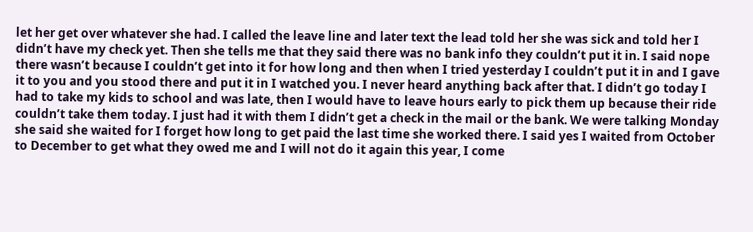let her get over whatever she had. I called the leave line and later text the lead told her she was sick and told her I didn’t have my check yet. Then she tells me that they said there was no bank info they couldn’t put it in. I said nope there wasn’t because I couldn’t get into it for how long and then when I tried yesterday I couldn’t put it in and I gave it to you and you stood there and put it in I watched you. I never heard anything back after that. I didn’t go today I had to take my kids to school and was late, then I would have to leave hours early to pick them up because their ride couldn’t take them today. I just had it with them I didn’t get a check in the mail or the bank. We were talking Monday she said she waited for I forget how long to get paid the last time she worked there. I said yes I waited from October to December to get what they owed me and I will not do it again this year, I come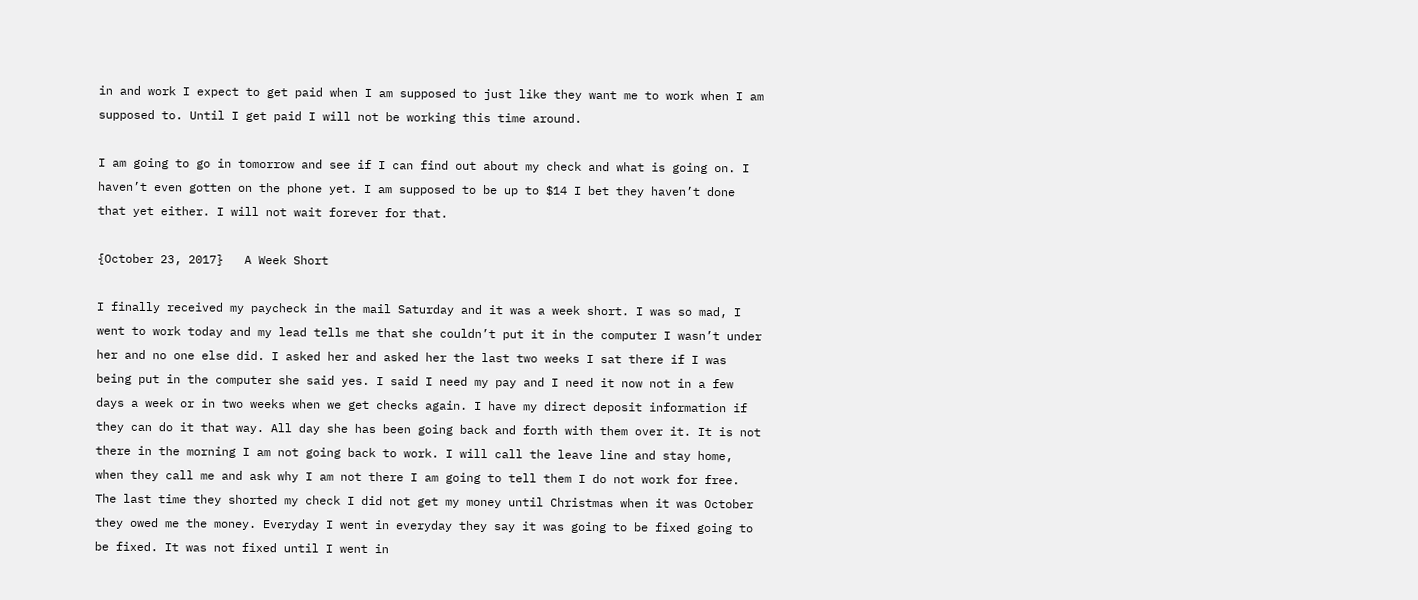in and work I expect to get paid when I am supposed to just like they want me to work when I am supposed to. Until I get paid I will not be working this time around.

I am going to go in tomorrow and see if I can find out about my check and what is going on. I haven’t even gotten on the phone yet. I am supposed to be up to $14 I bet they haven’t done that yet either. I will not wait forever for that.

{October 23, 2017}   A Week Short

I finally received my paycheck in the mail Saturday and it was a week short. I was so mad, I went to work today and my lead tells me that she couldn’t put it in the computer I wasn’t under her and no one else did. I asked her and asked her the last two weeks I sat there if I was being put in the computer she said yes. I said I need my pay and I need it now not in a few days a week or in two weeks when we get checks again. I have my direct deposit information if they can do it that way. All day she has been going back and forth with them over it. It is not there in the morning I am not going back to work. I will call the leave line and stay home, when they call me and ask why I am not there I am going to tell them I do not work for free. The last time they shorted my check I did not get my money until Christmas when it was October they owed me the money. Everyday I went in everyday they say it was going to be fixed going to be fixed. It was not fixed until I went in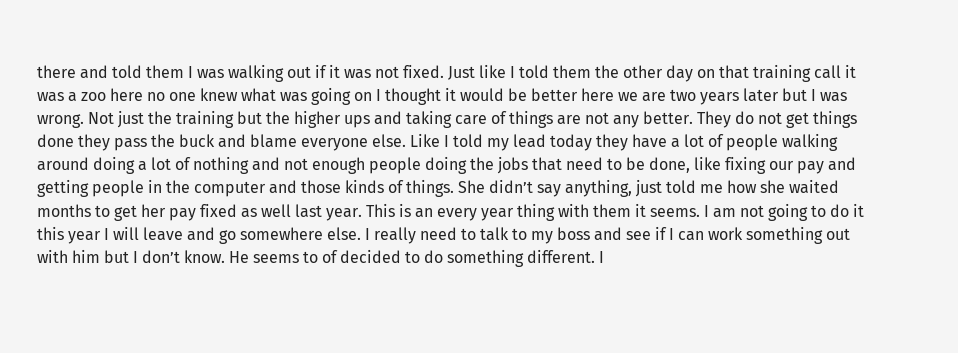there and told them I was walking out if it was not fixed. Just like I told them the other day on that training call it was a zoo here no one knew what was going on I thought it would be better here we are two years later but I was wrong. Not just the training but the higher ups and taking care of things are not any better. They do not get things done they pass the buck and blame everyone else. Like I told my lead today they have a lot of people walking around doing a lot of nothing and not enough people doing the jobs that need to be done, like fixing our pay and getting people in the computer and those kinds of things. She didn’t say anything, just told me how she waited months to get her pay fixed as well last year. This is an every year thing with them it seems. I am not going to do it this year I will leave and go somewhere else. I really need to talk to my boss and see if I can work something out with him but I don’t know. He seems to of decided to do something different. I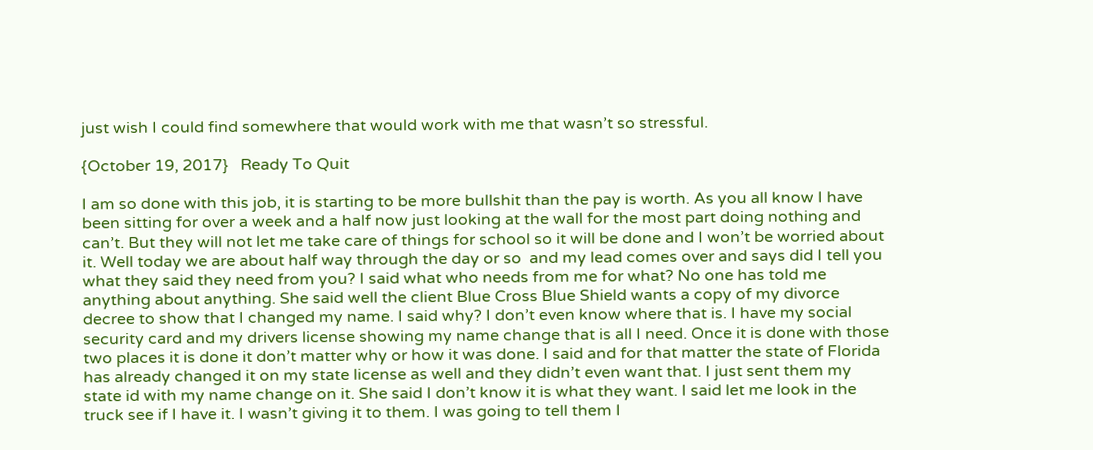just wish I could find somewhere that would work with me that wasn’t so stressful.

{October 19, 2017}   Ready To Quit

I am so done with this job, it is starting to be more bullshit than the pay is worth. As you all know I have been sitting for over a week and a half now just looking at the wall for the most part doing nothing and can’t. But they will not let me take care of things for school so it will be done and I won’t be worried about it. Well today we are about half way through the day or so  and my lead comes over and says did I tell you what they said they need from you? I said what who needs from me for what? No one has told me anything about anything. She said well the client Blue Cross Blue Shield wants a copy of my divorce decree to show that I changed my name. I said why? I don’t even know where that is. I have my social security card and my drivers license showing my name change that is all I need. Once it is done with those two places it is done it don’t matter why or how it was done. I said and for that matter the state of Florida has already changed it on my state license as well and they didn’t even want that. I just sent them my state id with my name change on it. She said I don’t know it is what they want. I said let me look in the truck see if I have it. I wasn’t giving it to them. I was going to tell them I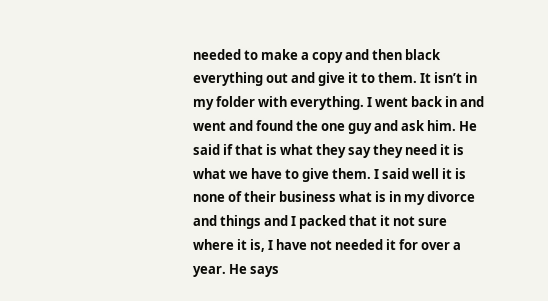needed to make a copy and then black everything out and give it to them. It isn’t in my folder with everything. I went back in and went and found the one guy and ask him. He said if that is what they say they need it is what we have to give them. I said well it is none of their business what is in my divorce and things and I packed that it not sure where it is, I have not needed it for over a year. He says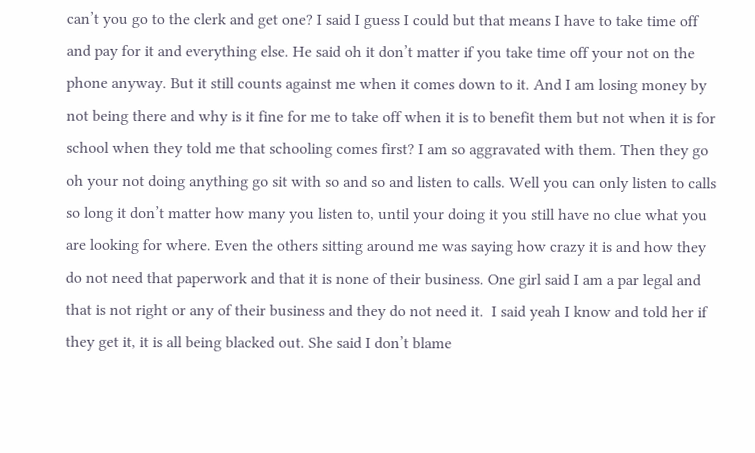can’t you go to the clerk and get one? I said I guess I could but that means I have to take time off and pay for it and everything else. He said oh it don’t matter if you take time off your not on the phone anyway. But it still counts against me when it comes down to it. And I am losing money by not being there and why is it fine for me to take off when it is to benefit them but not when it is for school when they told me that schooling comes first? I am so aggravated with them. Then they go oh your not doing anything go sit with so and so and listen to calls. Well you can only listen to calls so long it don’t matter how many you listen to, until your doing it you still have no clue what you are looking for where. Even the others sitting around me was saying how crazy it is and how they do not need that paperwork and that it is none of their business. One girl said I am a par legal and that is not right or any of their business and they do not need it.  I said yeah I know and told her if they get it, it is all being blacked out. She said I don’t blame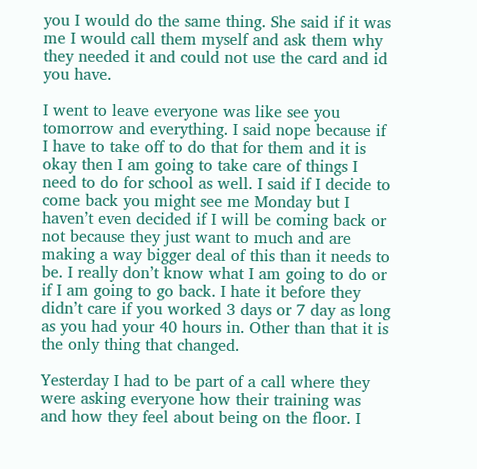you I would do the same thing. She said if it was me I would call them myself and ask them why they needed it and could not use the card and id you have.

I went to leave everyone was like see you tomorrow and everything. I said nope because if I have to take off to do that for them and it is okay then I am going to take care of things I need to do for school as well. I said if I decide to come back you might see me Monday but I haven’t even decided if I will be coming back or not because they just want to much and are making a way bigger deal of this than it needs to be. I really don’t know what I am going to do or if I am going to go back. I hate it before they didn’t care if you worked 3 days or 7 day as long as you had your 40 hours in. Other than that it is the only thing that changed.

Yesterday I had to be part of a call where they were asking everyone how their training was and how they feel about being on the floor. I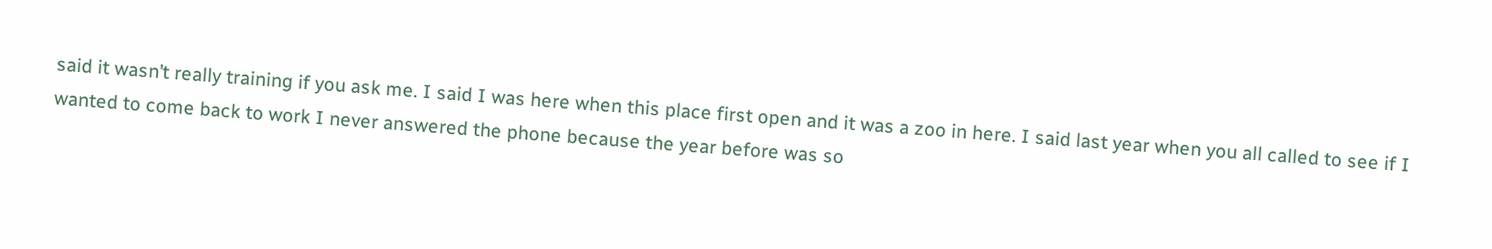said it wasn’t really training if you ask me. I said I was here when this place first open and it was a zoo in here. I said last year when you all called to see if I wanted to come back to work I never answered the phone because the year before was so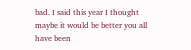bad. I said this year I thought maybe it would be better you all have been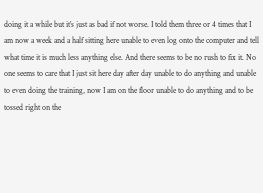doing it a while but it’s just as bad if not worse. I told them three or 4 times that I am now a week and a half sitting here unable to even log onto the computer and tell what time it is much less anything else. And there seems to be no rush to fix it. No one seems to care that I just sit here day after day unable to do anything and unable to even doing the training, now I am on the floor unable to do anything and to be tossed right on the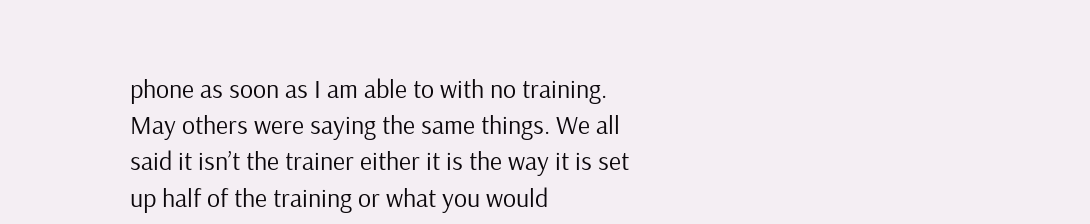phone as soon as I am able to with no training. May others were saying the same things. We all said it isn’t the trainer either it is the way it is set up half of the training or what you would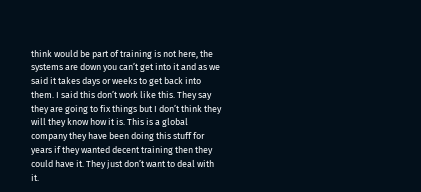think would be part of training is not here, the systems are down you can’t get into it and as we said it takes days or weeks to get back into them. I said this don’t work like this. They say they are going to fix things but I don’t think they will they know how it is. This is a global company they have been doing this stuff for years if they wanted decent training then they could have it. They just don’t want to deal with it.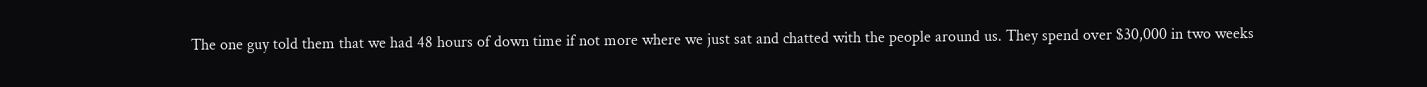The one guy told them that we had 48 hours of down time if not more where we just sat and chatted with the people around us. They spend over $30,000 in two weeks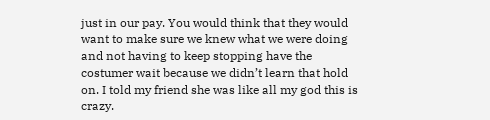just in our pay. You would think that they would want to make sure we knew what we were doing and not having to keep stopping have the costumer wait because we didn’t learn that hold on. I told my friend she was like all my god this is crazy.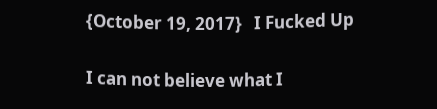{October 19, 2017}   I Fucked Up

I can not believe what I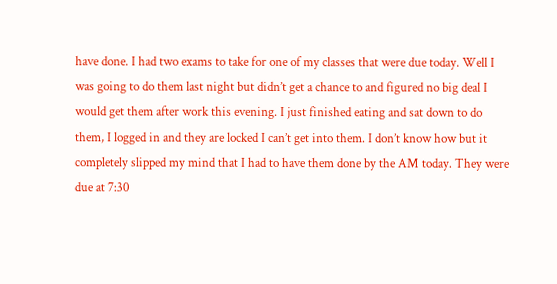have done. I had two exams to take for one of my classes that were due today. Well I was going to do them last night but didn’t get a chance to and figured no big deal I would get them after work this evening. I just finished eating and sat down to do them, I logged in and they are locked I can’t get into them. I don’t know how but it completely slipped my mind that I had to have them done by the AM today. They were due at 7:30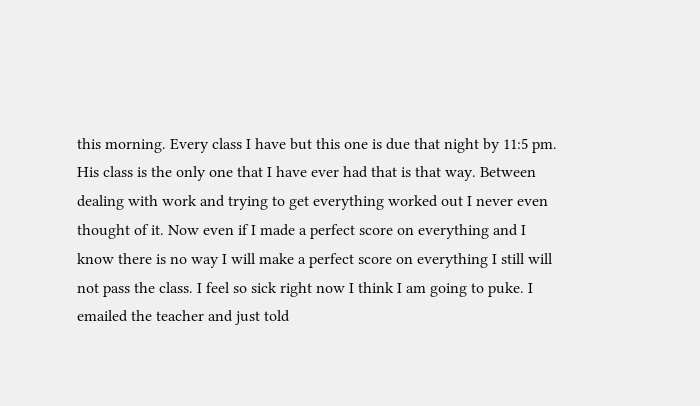this morning. Every class I have but this one is due that night by 11:5 pm. His class is the only one that I have ever had that is that way. Between dealing with work and trying to get everything worked out I never even thought of it. Now even if I made a perfect score on everything and I know there is no way I will make a perfect score on everything I still will not pass the class. I feel so sick right now I think I am going to puke. I emailed the teacher and just told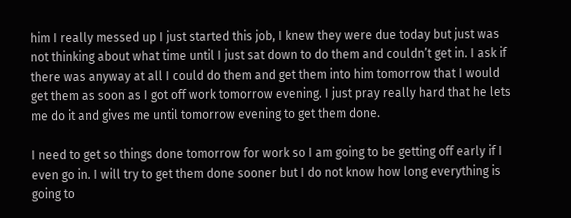him I really messed up I just started this job, I knew they were due today but just was not thinking about what time until I just sat down to do them and couldn’t get in. I ask if there was anyway at all I could do them and get them into him tomorrow that I would get them as soon as I got off work tomorrow evening. I just pray really hard that he lets me do it and gives me until tomorrow evening to get them done.

I need to get so things done tomorrow for work so I am going to be getting off early if I even go in. I will try to get them done sooner but I do not know how long everything is going to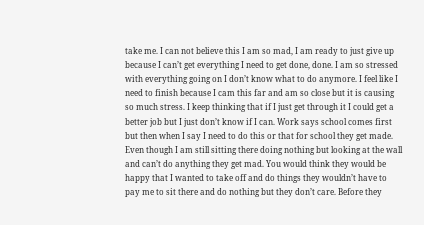take me. I can not believe this I am so mad, I am ready to just give up because I can’t get everything I need to get done, done. I am so stressed with everything going on I don’t know what to do anymore. I feel like I need to finish because I cam this far and am so close but it is causing so much stress. I keep thinking that if I just get through it I could get a better job but I just don’t know if I can. Work says school comes first but then when I say I need to do this or that for school they get made. Even though I am still sitting there doing nothing but looking at the wall and can’t do anything they get mad. You would think they would be happy that I wanted to take off and do things they wouldn’t have to pay me to sit there and do nothing but they don’t care. Before they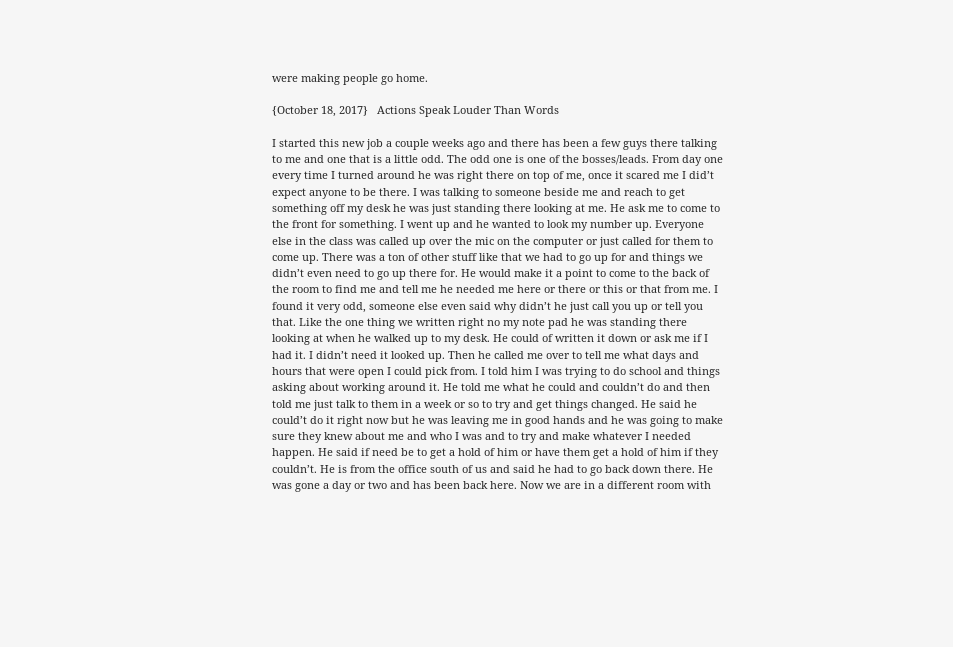were making people go home.

{October 18, 2017}   Actions Speak Louder Than Words

I started this new job a couple weeks ago and there has been a few guys there talking to me and one that is a little odd. The odd one is one of the bosses/leads. From day one every time I turned around he was right there on top of me, once it scared me I did’t expect anyone to be there. I was talking to someone beside me and reach to get something off my desk he was just standing there looking at me. He ask me to come to the front for something. I went up and he wanted to look my number up. Everyone else in the class was called up over the mic on the computer or just called for them to come up. There was a ton of other stuff like that we had to go up for and things we didn’t even need to go up there for. He would make it a point to come to the back of the room to find me and tell me he needed me here or there or this or that from me. I found it very odd, someone else even said why didn’t he just call you up or tell you that. Like the one thing we written right no my note pad he was standing there looking at when he walked up to my desk. He could of written it down or ask me if I had it. I didn’t need it looked up. Then he called me over to tell me what days and hours that were open I could pick from. I told him I was trying to do school and things asking about working around it. He told me what he could and couldn’t do and then told me just talk to them in a week or so to try and get things changed. He said he could’t do it right now but he was leaving me in good hands and he was going to make sure they knew about me and who I was and to try and make whatever I needed happen. He said if need be to get a hold of him or have them get a hold of him if they couldn’t. He is from the office south of us and said he had to go back down there. He was gone a day or two and has been back here. Now we are in a different room with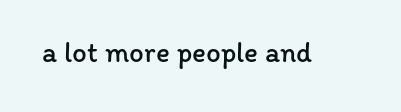a lot more people and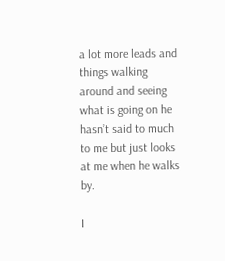a lot more leads and things walking around and seeing what is going on he hasn’t said to much to me but just looks at me when he walks by.

I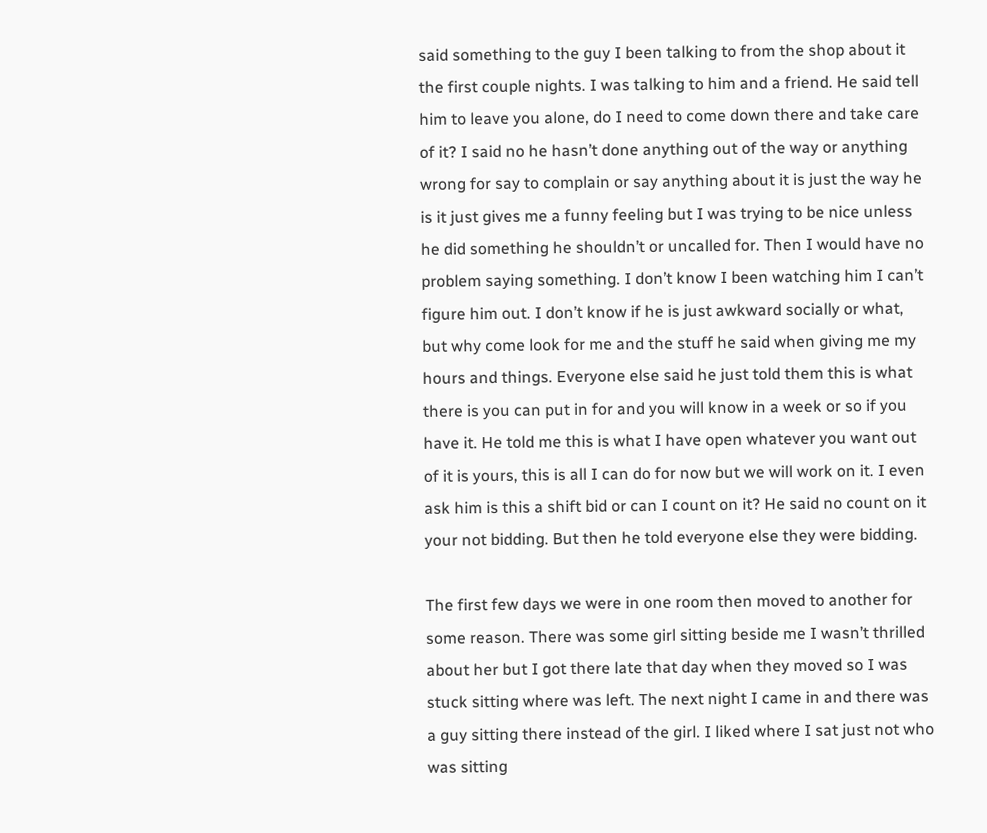said something to the guy I been talking to from the shop about it the first couple nights. I was talking to him and a friend. He said tell him to leave you alone, do I need to come down there and take care of it? I said no he hasn’t done anything out of the way or anything wrong for say to complain or say anything about it is just the way he is it just gives me a funny feeling but I was trying to be nice unless he did something he shouldn’t or uncalled for. Then I would have no problem saying something. I don’t know I been watching him I can’t figure him out. I don’t know if he is just awkward socially or what, but why come look for me and the stuff he said when giving me my hours and things. Everyone else said he just told them this is what there is you can put in for and you will know in a week or so if you have it. He told me this is what I have open whatever you want out of it is yours, this is all I can do for now but we will work on it. I even ask him is this a shift bid or can I count on it? He said no count on it your not bidding. But then he told everyone else they were bidding.

The first few days we were in one room then moved to another for some reason. There was some girl sitting beside me I wasn’t thrilled about her but I got there late that day when they moved so I was stuck sitting where was left. The next night I came in and there was a guy sitting there instead of the girl. I liked where I sat just not who was sitting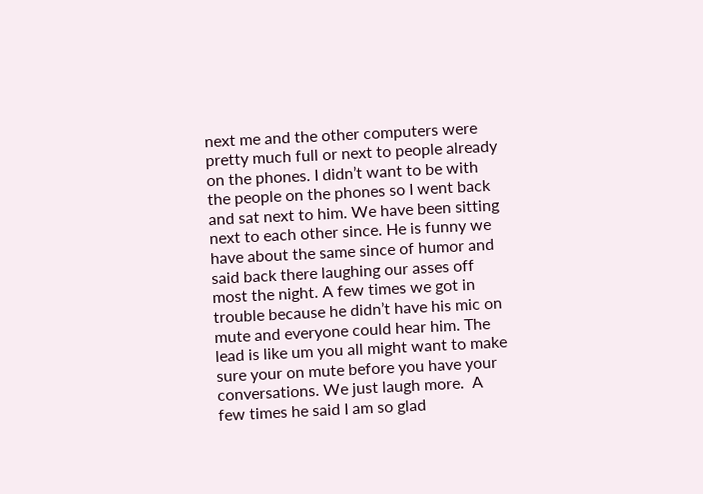next me and the other computers were pretty much full or next to people already on the phones. I didn’t want to be with the people on the phones so I went back and sat next to him. We have been sitting next to each other since. He is funny we have about the same since of humor and said back there laughing our asses off most the night. A few times we got in trouble because he didn’t have his mic on mute and everyone could hear him. The lead is like um you all might want to make sure your on mute before you have your conversations. We just laugh more.  A few times he said I am so glad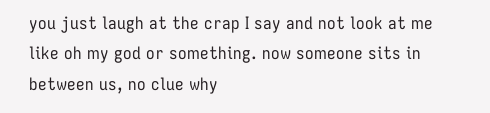you just laugh at the crap I say and not look at me like oh my god or something. now someone sits in between us, no clue why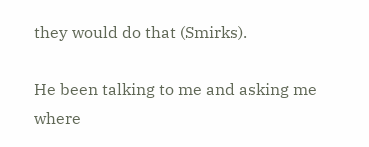they would do that (Smirks).

He been talking to me and asking me where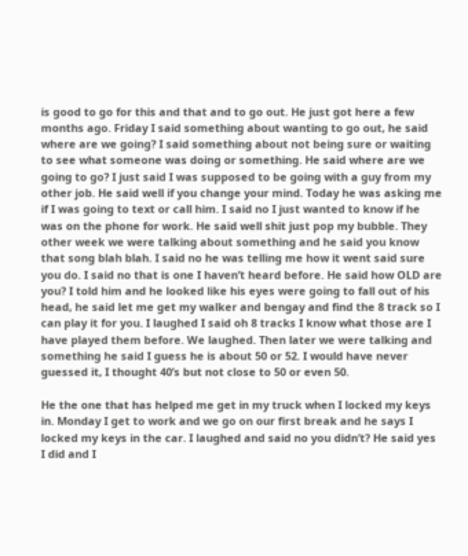is good to go for this and that and to go out. He just got here a few months ago. Friday I said something about wanting to go out, he said where are we going? I said something about not being sure or waiting to see what someone was doing or something. He said where are we going to go? I just said I was supposed to be going with a guy from my other job. He said well if you change your mind. Today he was asking me if I was going to text or call him. I said no I just wanted to know if he was on the phone for work. He said well shit just pop my bubble. They other week we were talking about something and he said you know that song blah blah. I said no he was telling me how it went said sure you do. I said no that is one I haven’t heard before. He said how OLD are you? I told him and he looked like his eyes were going to fall out of his head, he said let me get my walker and bengay and find the 8 track so I can play it for you. I laughed I said oh 8 tracks I know what those are I have played them before. We laughed. Then later we were talking and something he said I guess he is about 50 or 52. I would have never guessed it, I thought 40’s but not close to 50 or even 50.

He the one that has helped me get in my truck when I locked my keys in. Monday I get to work and we go on our first break and he says I locked my keys in the car. I laughed and said no you didn’t? He said yes I did and I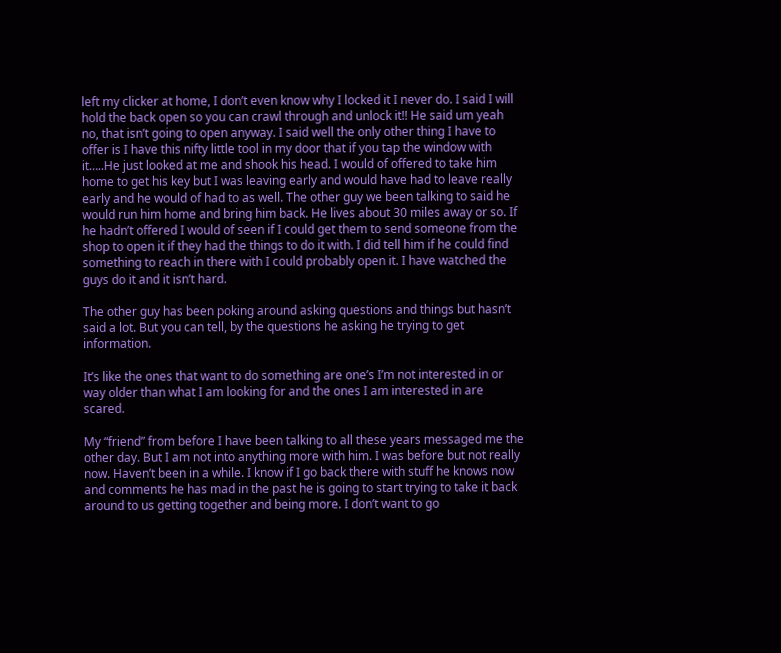left my clicker at home, I don’t even know why I locked it I never do. I said I will hold the back open so you can crawl through and unlock it!! He said um yeah no, that isn’t going to open anyway. I said well the only other thing I have to offer is I have this nifty little tool in my door that if you tap the window with it…..He just looked at me and shook his head. I would of offered to take him home to get his key but I was leaving early and would have had to leave really early and he would of had to as well. The other guy we been talking to said he would run him home and bring him back. He lives about 30 miles away or so. If he hadn’t offered I would of seen if I could get them to send someone from the shop to open it if they had the things to do it with. I did tell him if he could find something to reach in there with I could probably open it. I have watched the guys do it and it isn’t hard.

The other guy has been poking around asking questions and things but hasn’t said a lot. But you can tell, by the questions he asking he trying to get information.

It’s like the ones that want to do something are one’s I’m not interested in or way older than what I am looking for and the ones I am interested in are scared.

My “friend” from before I have been talking to all these years messaged me the other day. But I am not into anything more with him. I was before but not really now. Haven’t been in a while. I know if I go back there with stuff he knows now and comments he has mad in the past he is going to start trying to take it back around to us getting together and being more. I don’t want to go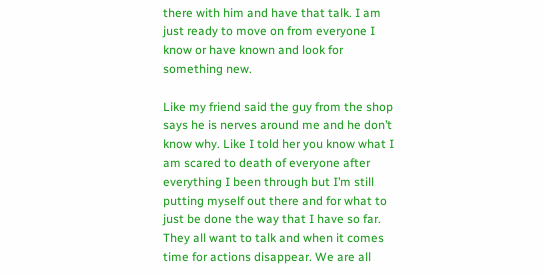there with him and have that talk. I am just ready to move on from everyone I know or have known and look for something new.

Like my friend said the guy from the shop says he is nerves around me and he don’t know why. Like I told her you know what I am scared to death of everyone after everything I been through but I’m still putting myself out there and for what to just be done the way that I have so far. They all want to talk and when it comes time for actions disappear. We are all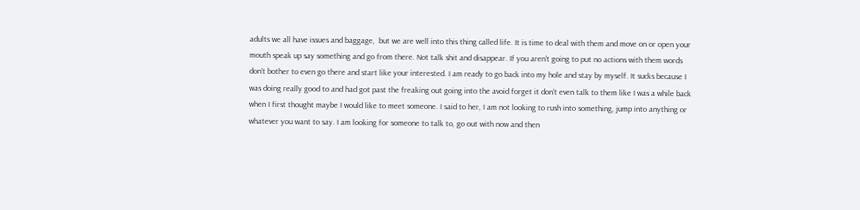adults we all have issues and baggage,  but we are well into this thing called life. It is time to deal with them and move on or open your mouth speak up say something and go from there. Not talk shit and disappear. If you aren’t going to put no actions with them words don’t bother to even go there and start like your interested. I am ready to go back into my hole and stay by myself. It sucks because I was doing really good to and had got past the freaking out going into the avoid forget it don’t even talk to them like I was a while back when I first thought maybe I would like to meet someone. I said to her, I am not looking to rush into something, jump into anything or whatever you want to say. I am looking for someone to talk to, go out with now and then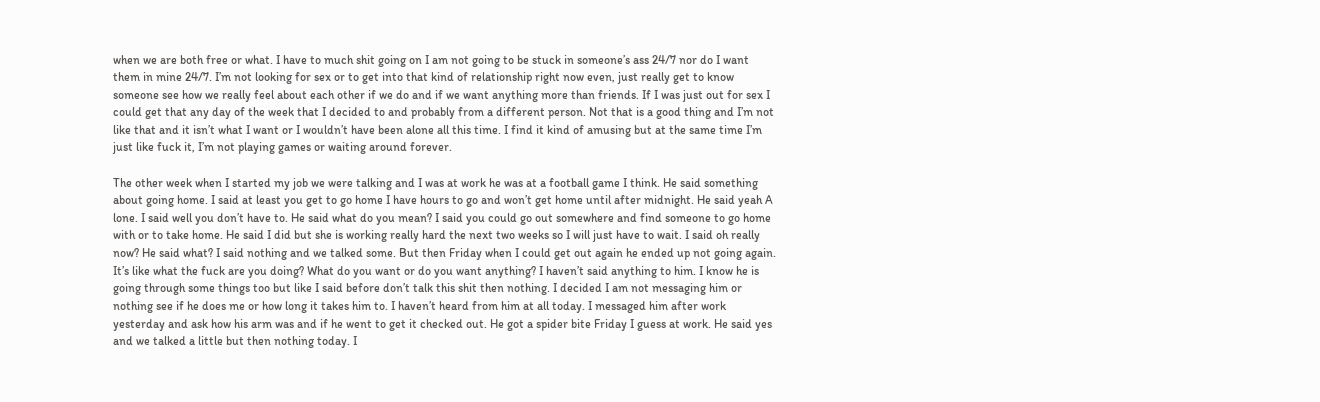when we are both free or what. I have to much shit going on I am not going to be stuck in someone’s ass 24/7 nor do I want them in mine 24/7. I’m not looking for sex or to get into that kind of relationship right now even, just really get to know someone see how we really feel about each other if we do and if we want anything more than friends. If I was just out for sex I could get that any day of the week that I decided to and probably from a different person. Not that is a good thing and I’m not like that and it isn’t what I want or I wouldn’t have been alone all this time. I find it kind of amusing but at the same time I’m just like fuck it, I’m not playing games or waiting around forever.

The other week when I started my job we were talking and I was at work he was at a football game I think. He said something about going home. I said at least you get to go home I have hours to go and won’t get home until after midnight. He said yeah A lone. I said well you don’t have to. He said what do you mean? I said you could go out somewhere and find someone to go home with or to take home. He said I did but she is working really hard the next two weeks so I will just have to wait. I said oh really now? He said what? I said nothing and we talked some. But then Friday when I could get out again he ended up not going again. It’s like what the fuck are you doing? What do you want or do you want anything? I haven’t said anything to him. I know he is going through some things too but like I said before don’t talk this shit then nothing. I decided I am not messaging him or nothing see if he does me or how long it takes him to. I haven’t heard from him at all today. I messaged him after work yesterday and ask how his arm was and if he went to get it checked out. He got a spider bite Friday I guess at work. He said yes and we talked a little but then nothing today. I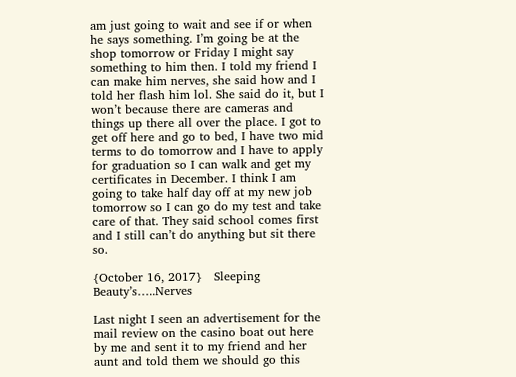am just going to wait and see if or when he says something. I’m going be at the shop tomorrow or Friday I might say something to him then. I told my friend I can make him nerves, she said how and I told her flash him lol. She said do it, but I won’t because there are cameras and things up there all over the place. I got to get off here and go to bed, I have two mid terms to do tomorrow and I have to apply for graduation so I can walk and get my certificates in December. I think I am going to take half day off at my new job tomorrow so I can go do my test and take care of that. They said school comes first and I still can’t do anything but sit there so.

{October 16, 2017}   Sleeping Beauty’s…..Nerves

Last night I seen an advertisement for the mail review on the casino boat out here by me and sent it to my friend and her aunt and told them we should go this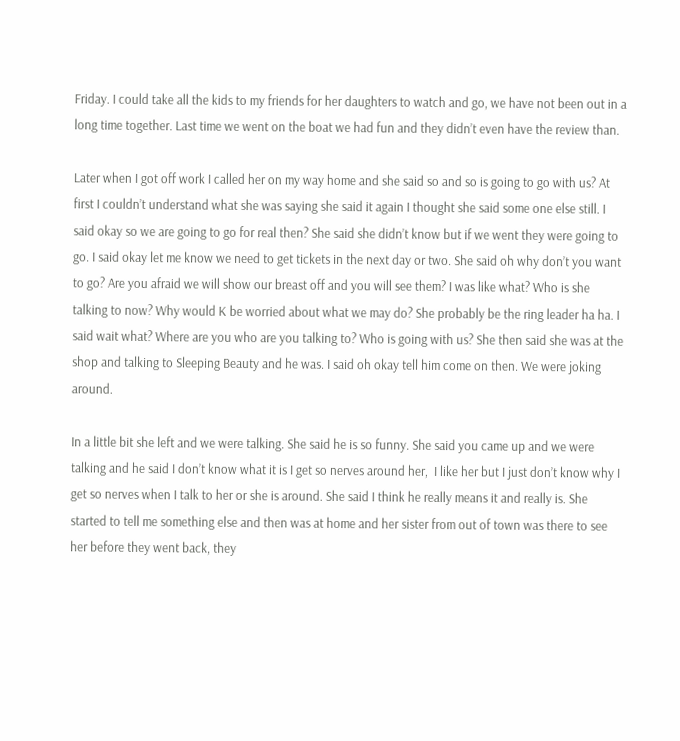Friday. I could take all the kids to my friends for her daughters to watch and go, we have not been out in a long time together. Last time we went on the boat we had fun and they didn’t even have the review than.

Later when I got off work I called her on my way home and she said so and so is going to go with us? At first I couldn’t understand what she was saying she said it again I thought she said some one else still. I said okay so we are going to go for real then? She said she didn’t know but if we went they were going to go. I said okay let me know we need to get tickets in the next day or two. She said oh why don’t you want to go? Are you afraid we will show our breast off and you will see them? I was like what? Who is she talking to now? Why would K be worried about what we may do? She probably be the ring leader ha ha. I said wait what? Where are you who are you talking to? Who is going with us? She then said she was at the shop and talking to Sleeping Beauty and he was. I said oh okay tell him come on then. We were joking around.

In a little bit she left and we were talking. She said he is so funny. She said you came up and we were talking and he said I don’t know what it is I get so nerves around her,  I like her but I just don’t know why I get so nerves when I talk to her or she is around. She said I think he really means it and really is. She started to tell me something else and then was at home and her sister from out of town was there to see her before they went back, they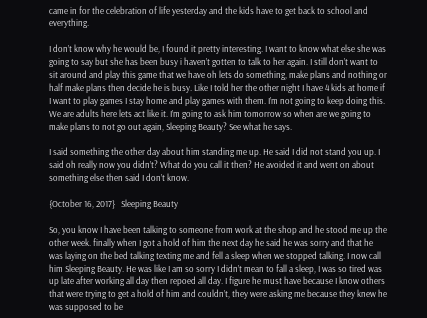came in for the celebration of life yesterday and the kids have to get back to school and everything.

I don’t know why he would be, I found it pretty interesting. I want to know what else she was going to say but she has been busy i haven’t gotten to talk to her again. I still don’t want to sit around and play this game that we have oh lets do something, make plans and nothing or half make plans then decide he is busy. Like I told her the other night I have 4 kids at home if I want to play games I stay home and play games with them. I’m not going to keep doing this. We are adults here lets act like it. I’m going to ask him tomorrow so when are we going to make plans to not go out again, Sleeping Beauty? See what he says.

I said something the other day about him standing me up. He said I did not stand you up. I said oh really now you didn’t? What do you call it then? He avoided it and went on about something else then said I don’t know.

{October 16, 2017}   Sleeping Beauty

So, you know I have been talking to someone from work at the shop and he stood me up the other week. finally when I got a hold of him the next day he said he was sorry and that he was laying on the bed talking texting me and fell a sleep when we stopped talking. I now call him Sleeping Beauty. He was like I am so sorry I didn’t mean to fall a sleep, I was so tired was up late after working all day then repoed all day. I figure he must have because I know others that were trying to get a hold of him and couldn’t, they were asking me because they knew he was supposed to be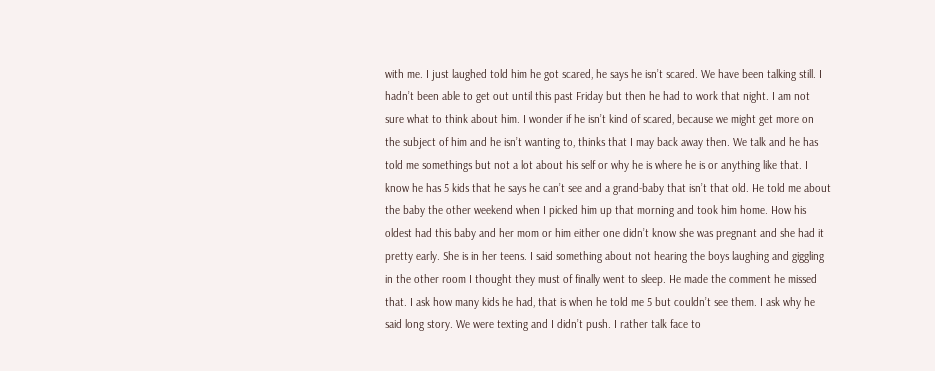with me. I just laughed told him he got scared, he says he isn’t scared. We have been talking still. I hadn’t been able to get out until this past Friday but then he had to work that night. I am not sure what to think about him. I wonder if he isn’t kind of scared, because we might get more on the subject of him and he isn’t wanting to, thinks that I may back away then. We talk and he has told me somethings but not a lot about his self or why he is where he is or anything like that. I know he has 5 kids that he says he can’t see and a grand-baby that isn’t that old. He told me about the baby the other weekend when I picked him up that morning and took him home. How his oldest had this baby and her mom or him either one didn’t know she was pregnant and she had it pretty early. She is in her teens. I said something about not hearing the boys laughing and giggling in the other room I thought they must of finally went to sleep. He made the comment he missed that. I ask how many kids he had, that is when he told me 5 but couldn’t see them. I ask why he said long story. We were texting and I didn’t push. I rather talk face to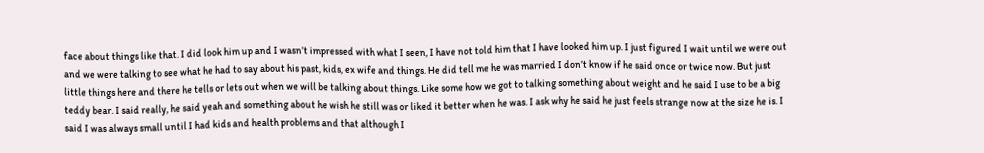face about things like that. I did look him up and I wasn’t impressed with what I seen, I have not told him that I have looked him up. I just figured I wait until we were out and we were talking to see what he had to say about his past, kids, ex wife and things. He did tell me he was married I don’t know if he said once or twice now. But just little things here and there he tells or lets out when we will be talking about things. Like some how we got to talking something about weight and he said I use to be a big teddy bear. I said really, he said yeah and something about he wish he still was or liked it better when he was. I ask why he said he just feels strange now at the size he is. I said I was always small until I had kids and health problems and that although I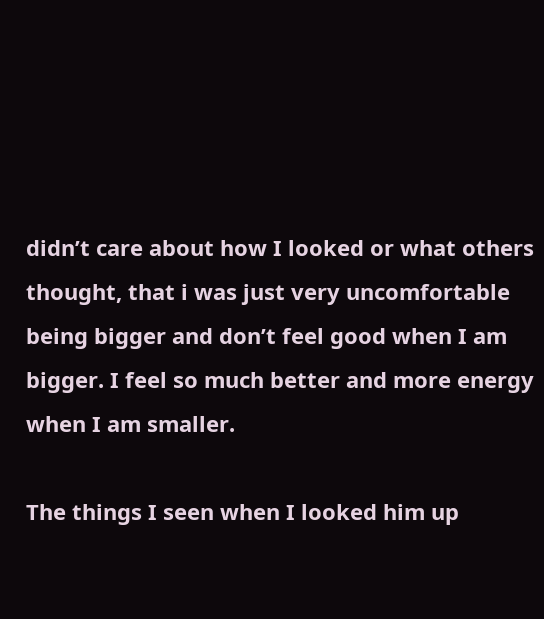didn’t care about how I looked or what others thought, that i was just very uncomfortable being bigger and don’t feel good when I am bigger. I feel so much better and more energy when I am smaller.

The things I seen when I looked him up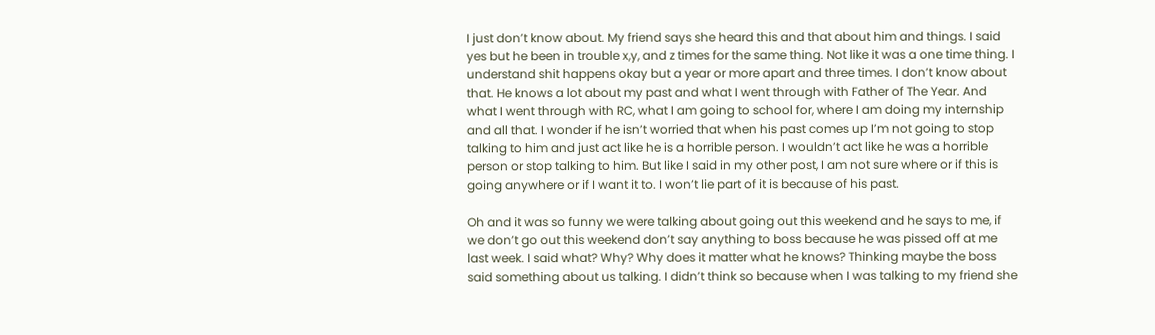I just don’t know about. My friend says she heard this and that about him and things. I said yes but he been in trouble x,y, and z times for the same thing. Not like it was a one time thing. I understand shit happens okay but a year or more apart and three times. I don’t know about that. He knows a lot about my past and what I went through with Father of The Year. And what I went through with RC, what I am going to school for, where I am doing my internship and all that. I wonder if he isn’t worried that when his past comes up I’m not going to stop talking to him and just act like he is a horrible person. I wouldn’t act like he was a horrible person or stop talking to him. But like I said in my other post, I am not sure where or if this is going anywhere or if I want it to. I won’t lie part of it is because of his past.

Oh and it was so funny we were talking about going out this weekend and he says to me, if we don’t go out this weekend don’t say anything to boss because he was pissed off at me last week. I said what? Why? Why does it matter what he knows? Thinking maybe the boss said something about us talking. I didn’t think so because when I was talking to my friend she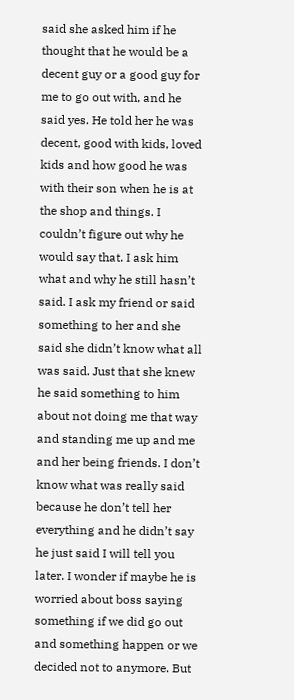said she asked him if he thought that he would be a decent guy or a good guy for me to go out with, and he said yes. He told her he was decent, good with kids, loved kids and how good he was with their son when he is at the shop and things. I couldn’t figure out why he would say that. I ask him what and why he still hasn’t said. I ask my friend or said something to her and she said she didn’t know what all was said. Just that she knew he said something to him about not doing me that way and standing me up and me and her being friends. I don’t know what was really said because he don’t tell her everything and he didn’t say he just said I will tell you later. I wonder if maybe he is worried about boss saying something if we did go out and something happen or we decided not to anymore. But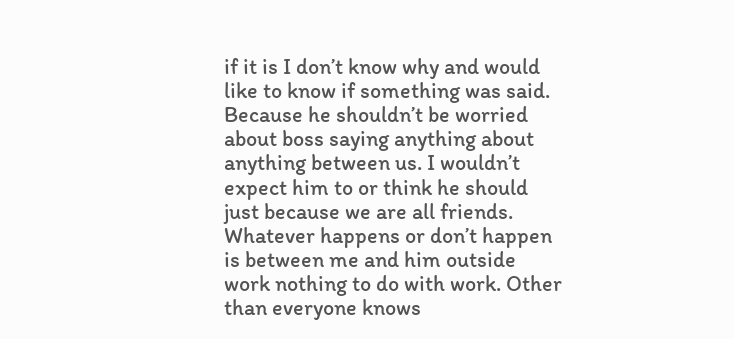if it is I don’t know why and would like to know if something was said. Because he shouldn’t be worried about boss saying anything about anything between us. I wouldn’t expect him to or think he should just because we are all friends. Whatever happens or don’t happen is between me and him outside work nothing to do with work. Other than everyone knows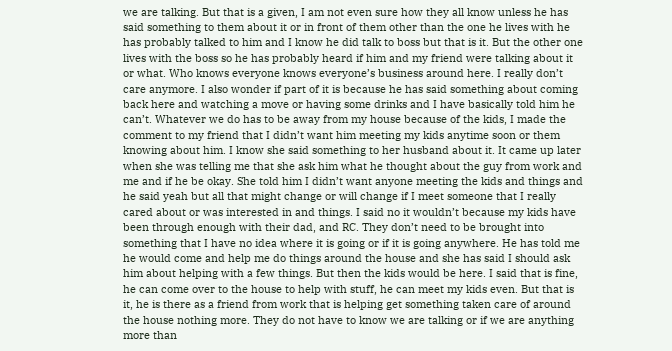we are talking. But that is a given, I am not even sure how they all know unless he has said something to them about it or in front of them other than the one he lives with he has probably talked to him and I know he did talk to boss but that is it. But the other one lives with the boss so he has probably heard if him and my friend were talking about it or what. Who knows everyone knows everyone’s business around here. I really don’t care anymore. I also wonder if part of it is because he has said something about coming back here and watching a move or having some drinks and I have basically told him he can’t. Whatever we do has to be away from my house because of the kids, I made the comment to my friend that I didn’t want him meeting my kids anytime soon or them knowing about him. I know she said something to her husband about it. It came up later when she was telling me that she ask him what he thought about the guy from work and me and if he be okay. She told him I didn’t want anyone meeting the kids and things and he said yeah but all that might change or will change if I meet someone that I really cared about or was interested in and things. I said no it wouldn’t because my kids have been through enough with their dad, and RC. They don’t need to be brought into something that I have no idea where it is going or if it is going anywhere. He has told me he would come and help me do things around the house and she has said I should ask him about helping with a few things. But then the kids would be here. I said that is fine, he can come over to the house to help with stuff, he can meet my kids even. But that is it, he is there as a friend from work that is helping get something taken care of around the house nothing more. They do not have to know we are talking or if we are anything more than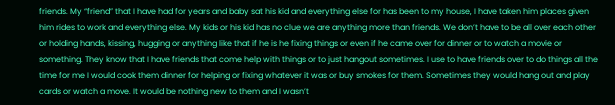friends. My “friend” that I have had for years and baby sat his kid and everything else for has been to my house, I have taken him places given him rides to work and everything else. My kids or his kid has no clue we are anything more than friends. We don’t have to be all over each other or holding hands, kissing, hugging or anything like that if he is he fixing things or even if he came over for dinner or to watch a movie or something. They know that I have friends that come help with things or to just hangout sometimes. I use to have friends over to do things all the time for me I would cook them dinner for helping or fixing whatever it was or buy smokes for them. Sometimes they would hang out and play cards or watch a move. It would be nothing new to them and I wasn’t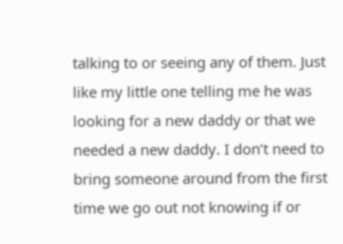talking to or seeing any of them. Just like my little one telling me he was looking for a new daddy or that we needed a new daddy. I don’t need to bring someone around from the first time we go out not knowing if or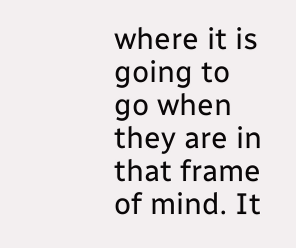where it is going to go when they are in that frame of mind. It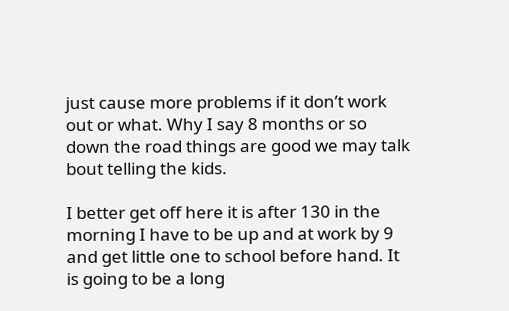just cause more problems if it don’t work out or what. Why I say 8 months or so down the road things are good we may talk bout telling the kids.

I better get off here it is after 130 in the morning I have to be up and at work by 9 and get little one to school before hand. It is going to be a long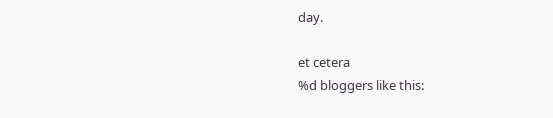day.

et cetera
%d bloggers like this: